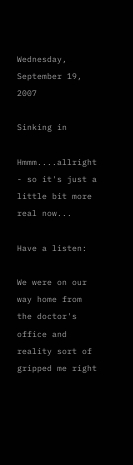Wednesday, September 19, 2007

Sinking in

Hmmm....allright - so it's just a little bit more real now...

Have a listen:

We were on our way home from the doctor's office and reality sort of gripped me right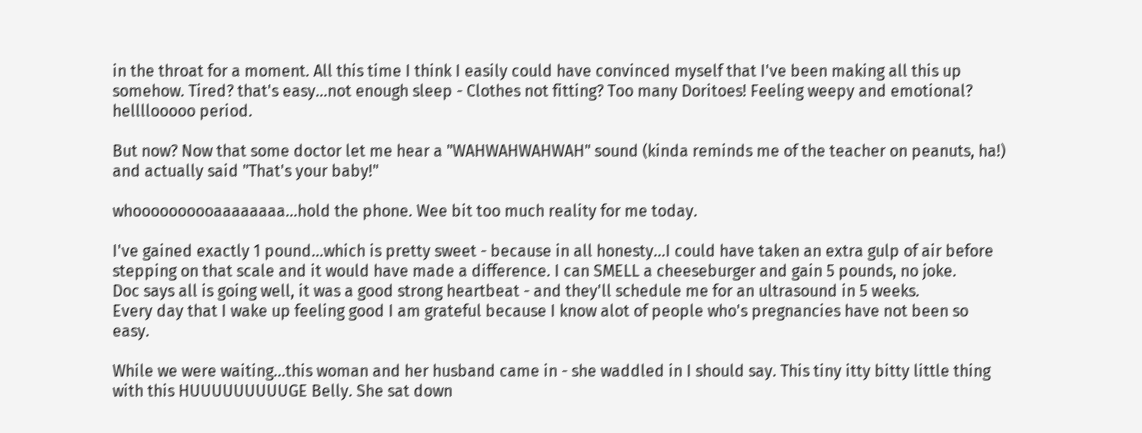in the throat for a moment. All this time I think I easily could have convinced myself that I've been making all this up somehow. Tired? that's easy...not enough sleep - Clothes not fitting? Too many Doritoes! Feeling weepy and emotional? hellllooooo period.

But now? Now that some doctor let me hear a "WAHWAHWAHWAH" sound (kinda reminds me of the teacher on peanuts, ha!) and actually said "That's your baby!"

whoooooooooaaaaaaaa...hold the phone. Wee bit too much reality for me today.

I've gained exactly 1 pound...which is pretty sweet - because in all honesty...I could have taken an extra gulp of air before stepping on that scale and it would have made a difference. I can SMELL a cheeseburger and gain 5 pounds, no joke.
Doc says all is going well, it was a good strong heartbeat - and they'll schedule me for an ultrasound in 5 weeks.
Every day that I wake up feeling good I am grateful because I know alot of people who's pregnancies have not been so easy.

While we were waiting...this woman and her husband came in - she waddled in I should say. This tiny itty bitty little thing with this HUUUUUUUUUGE Belly. She sat down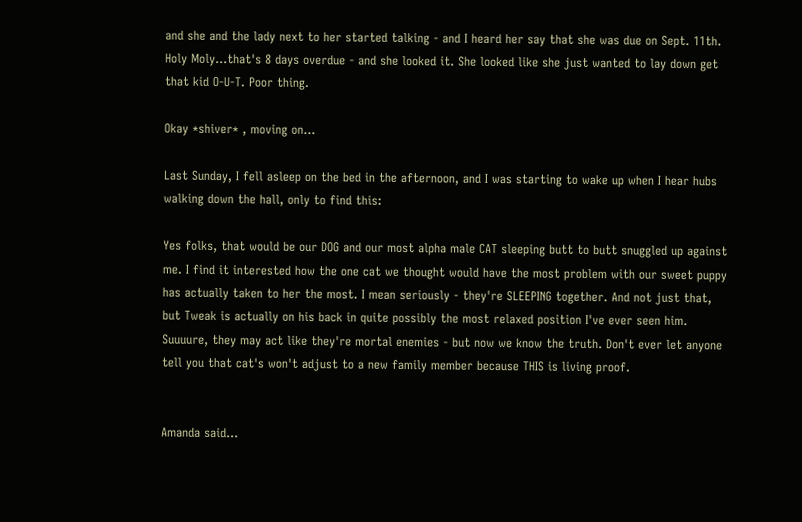and she and the lady next to her started talking - and I heard her say that she was due on Sept. 11th. Holy Moly...that's 8 days overdue - and she looked it. She looked like she just wanted to lay down get that kid O-U-T. Poor thing.

Okay *shiver* , moving on...

Last Sunday, I fell asleep on the bed in the afternoon, and I was starting to wake up when I hear hubs walking down the hall, only to find this:

Yes folks, that would be our DOG and our most alpha male CAT sleeping butt to butt snuggled up against me. I find it interested how the one cat we thought would have the most problem with our sweet puppy has actually taken to her the most. I mean seriously - they're SLEEPING together. And not just that, but Tweak is actually on his back in quite possibly the most relaxed position I've ever seen him. Suuuure, they may act like they're mortal enemies - but now we know the truth. Don't ever let anyone tell you that cat's won't adjust to a new family member because THIS is living proof.


Amanda said...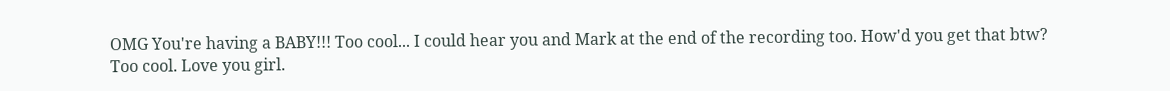OMG You're having a BABY!!! Too cool... I could hear you and Mark at the end of the recording too. How'd you get that btw?
Too cool. Love you girl.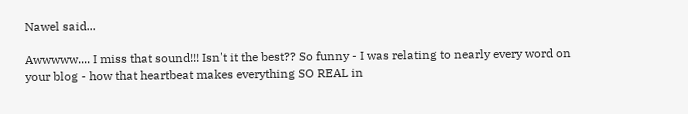Nawel said...

Awwwww.... I miss that sound!!! Isn't it the best?? So funny - I was relating to nearly every word on your blog - how that heartbeat makes everything SO REAL in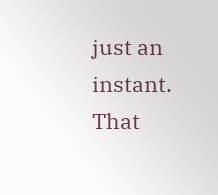just an instant. That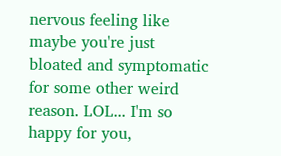nervous feeling like maybe you're just bloated and symptomatic for some other weird reason. LOL... I'm so happy for you,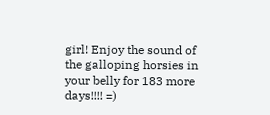girl! Enjoy the sound of the galloping horsies in your belly for 183 more days!!!! =)